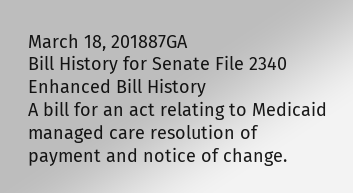March 18, 201887GA
Bill History for Senate File 2340
Enhanced Bill History
A bill for an act relating to Medicaid managed care resolution of payment and notice of change.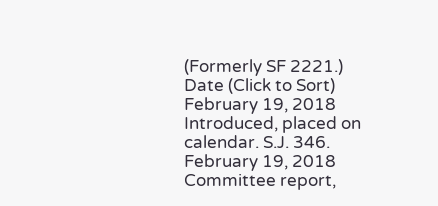(Formerly SF 2221.)
Date (Click to Sort)
February 19, 2018 Introduced, placed on calendar. S.J. 346.
February 19, 2018 Committee report,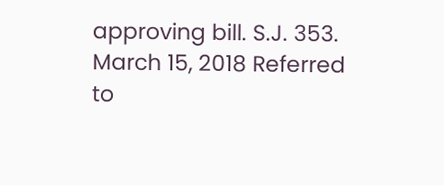approving bill. S.J. 353.
March 15, 2018 Referred to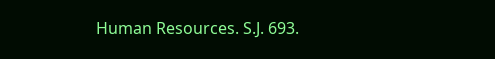Human Resources. S.J. 693.